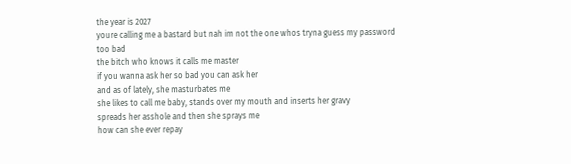the year is 2027
youre calling me a bastard but nah im not the one whos tryna guess my password
too bad
the bitch who knows it calls me master
if you wanna ask her so bad you can ask her
and as of lately, she masturbates me
she likes to call me baby, stands over my mouth and inserts her gravy
spreads her asshole and then she sprays me
how can she ever repay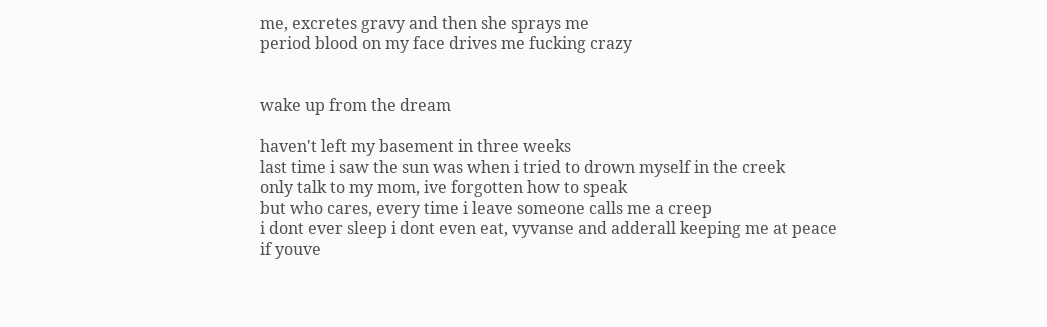me, excretes gravy and then she sprays me
period blood on my face drives me fucking crazy


wake up from the dream

haven't left my basement in three weeks
last time i saw the sun was when i tried to drown myself in the creek
only talk to my mom, ive forgotten how to speak
but who cares, every time i leave someone calls me a creep
i dont ever sleep i dont even eat, vyvanse and adderall keeping me at peace
if youve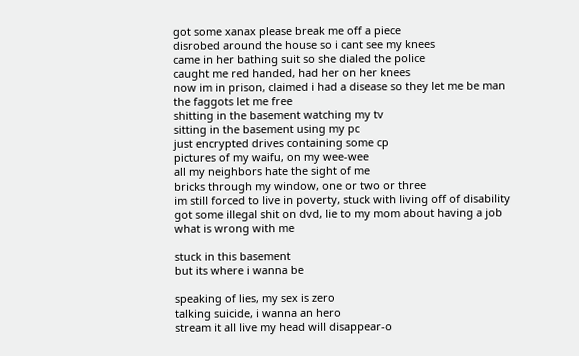got some xanax please break me off a piece
disrobed around the house so i cant see my knees
came in her bathing suit so she dialed the police
caught me red handed, had her on her knees
now im in prison, claimed i had a disease so they let me be man
the faggots let me free
shitting in the basement watching my tv
sitting in the basement using my pc
just encrypted drives containing some cp
pictures of my waifu, on my wee-wee
all my neighbors hate the sight of me
bricks through my window, one or two or three
im still forced to live in poverty, stuck with living off of disability
got some illegal shit on dvd, lie to my mom about having a job
what is wrong with me

stuck in this basement
but its where i wanna be

speaking of lies, my sex is zero
talking suicide, i wanna an hero
stream it all live my head will disappear-o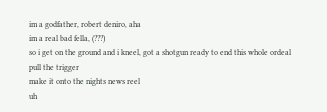im a godfather, robert deniro, aha
im a real bad fella, (???)
so i get on the ground and i kneel, got a shotgun ready to end this whole ordeal
pull the trigger
make it onto the nights news reel
uh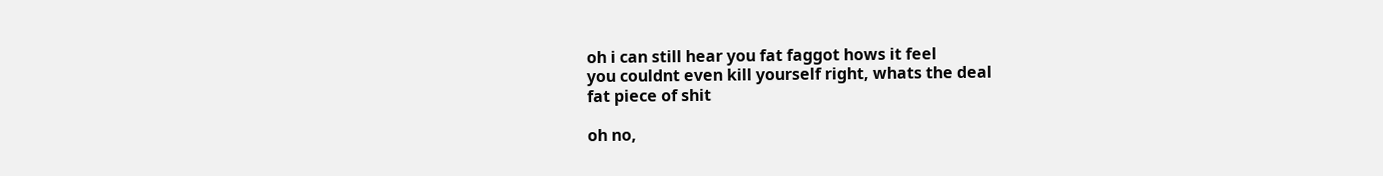oh i can still hear you fat faggot hows it feel
you couldnt even kill yourself right, whats the deal
fat piece of shit

oh no,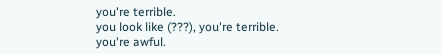you're terrible.
you look like (???), you're terrible.
you're awful.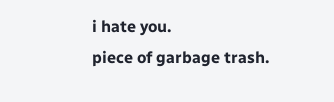i hate you.
piece of garbage trash.